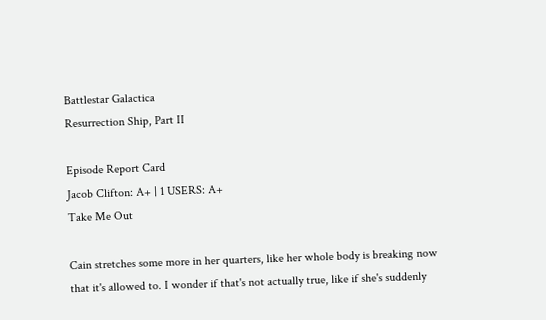Battlestar Galactica
Resurrection Ship, Part II

Episode Report Card
Jacob Clifton: A+ | 1 USERS: A+
Take Me Out

Cain stretches some more in her quarters, like her whole body is breaking now that it's allowed to. I wonder if that's not actually true, like if she's suddenly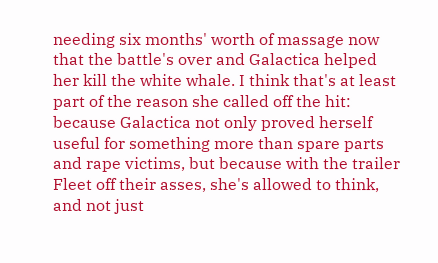needing six months' worth of massage now that the battle's over and Galactica helped her kill the white whale. I think that's at least part of the reason she called off the hit: because Galactica not only proved herself useful for something more than spare parts and rape victims, but because with the trailer Fleet off their asses, she's allowed to think, and not just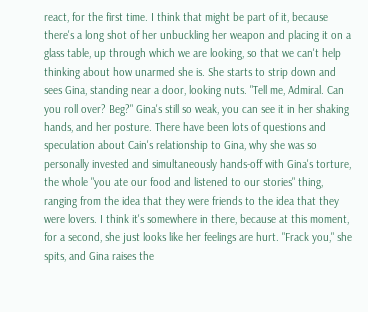react, for the first time. I think that might be part of it, because there's a long shot of her unbuckling her weapon and placing it on a glass table, up through which we are looking, so that we can't help thinking about how unarmed she is. She starts to strip down and sees Gina, standing near a door, looking nuts. "Tell me, Admiral. Can you roll over? Beg?" Gina's still so weak, you can see it in her shaking hands, and her posture. There have been lots of questions and speculation about Cain's relationship to Gina, why she was so personally invested and simultaneously hands-off with Gina's torture, the whole "you ate our food and listened to our stories" thing, ranging from the idea that they were friends to the idea that they were lovers. I think it's somewhere in there, because at this moment, for a second, she just looks like her feelings are hurt. "Frack you," she spits, and Gina raises the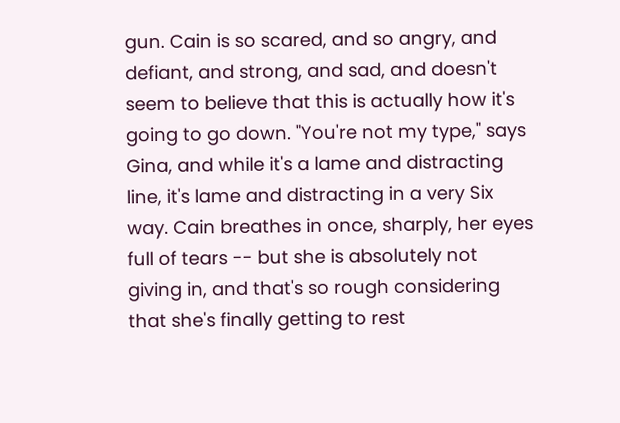gun. Cain is so scared, and so angry, and defiant, and strong, and sad, and doesn't seem to believe that this is actually how it's going to go down. "You're not my type," says Gina, and while it's a lame and distracting line, it's lame and distracting in a very Six way. Cain breathes in once, sharply, her eyes full of tears -- but she is absolutely not giving in, and that's so rough considering that she's finally getting to rest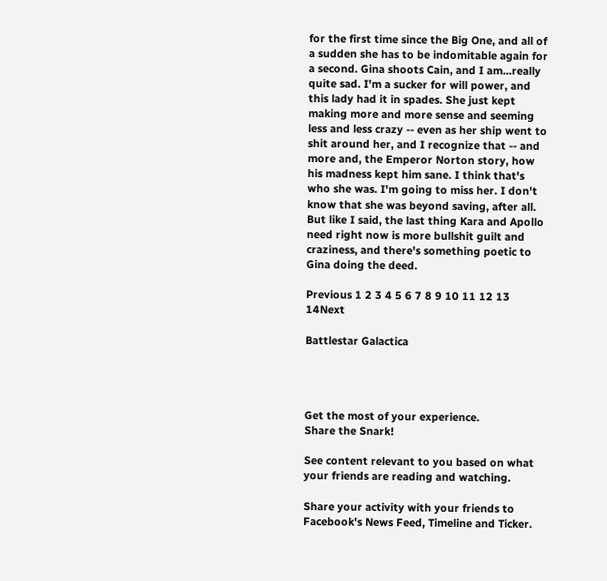for the first time since the Big One, and all of a sudden she has to be indomitable again for a second. Gina shoots Cain, and I am...really quite sad. I'm a sucker for will power, and this lady had it in spades. She just kept making more and more sense and seeming less and less crazy -- even as her ship went to shit around her, and I recognize that -- and more and, the Emperor Norton story, how his madness kept him sane. I think that's who she was. I'm going to miss her. I don't know that she was beyond saving, after all. But like I said, the last thing Kara and Apollo need right now is more bullshit guilt and craziness, and there's something poetic to Gina doing the deed.

Previous 1 2 3 4 5 6 7 8 9 10 11 12 13 14Next

Battlestar Galactica




Get the most of your experience.
Share the Snark!

See content relevant to you based on what your friends are reading and watching.

Share your activity with your friends to Facebook's News Feed, Timeline and Ticker.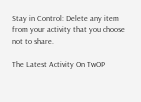Stay in Control: Delete any item from your activity that you choose not to share.

The Latest Activity On TwOP